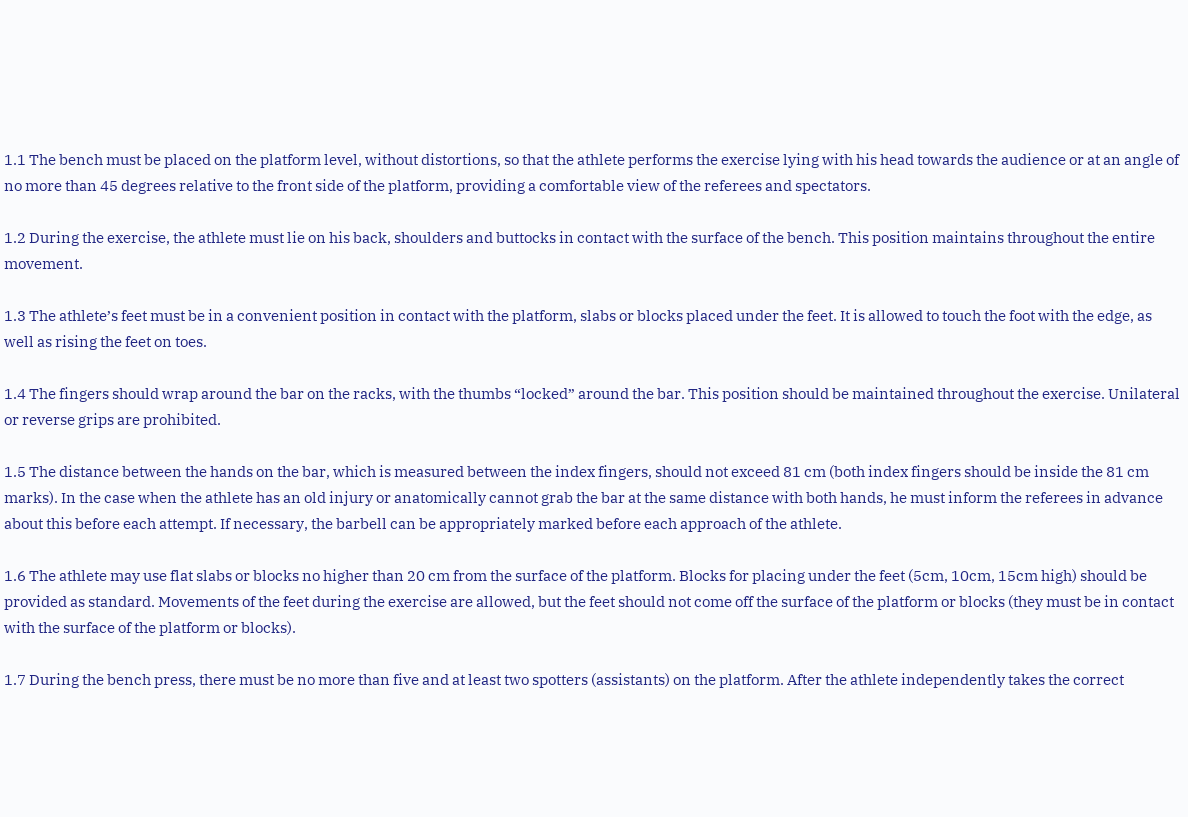1.1 The bench must be placed on the platform level, without distortions, so that the athlete performs the exercise lying with his head towards the audience or at an angle of no more than 45 degrees relative to the front side of the platform, providing a comfortable view of the referees and spectators.

1.2 During the exercise, the athlete must lie on his back, shoulders and buttocks in contact with the surface of the bench. This position maintains throughout the entire movement.

1.3 The athlete’s feet must be in a convenient position in contact with the platform, slabs or blocks placed under the feet. It is allowed to touch the foot with the edge, as well as rising the feet on toes.

1.4 The fingers should wrap around the bar on the racks, with the thumbs “locked” around the bar. This position should be maintained throughout the exercise. Unilateral or reverse grips are prohibited.

1.5 The distance between the hands on the bar, which is measured between the index fingers, should not exceed 81 cm (both index fingers should be inside the 81 cm marks). In the case when the athlete has an old injury or anatomically cannot grab the bar at the same distance with both hands, he must inform the referees in advance about this before each attempt. If necessary, the barbell can be appropriately marked before each approach of the athlete.

1.6 The athlete may use flat slabs or blocks no higher than 20 cm from the surface of the platform. Blocks for placing under the feet (5cm, 10cm, 15cm high) should be provided as standard. Movements of the feet during the exercise are allowed, but the feet should not come off the surface of the platform or blocks (they must be in contact with the surface of the platform or blocks).

1.7 During the bench press, there must be no more than five and at least two spotters (assistants) on the platform. After the athlete independently takes the correct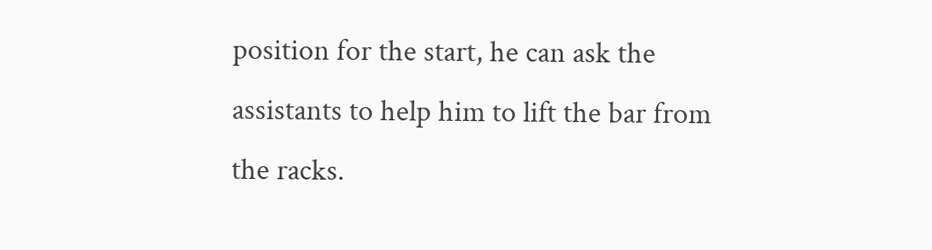position for the start, he can ask the assistants to help him to lift the bar from the racks.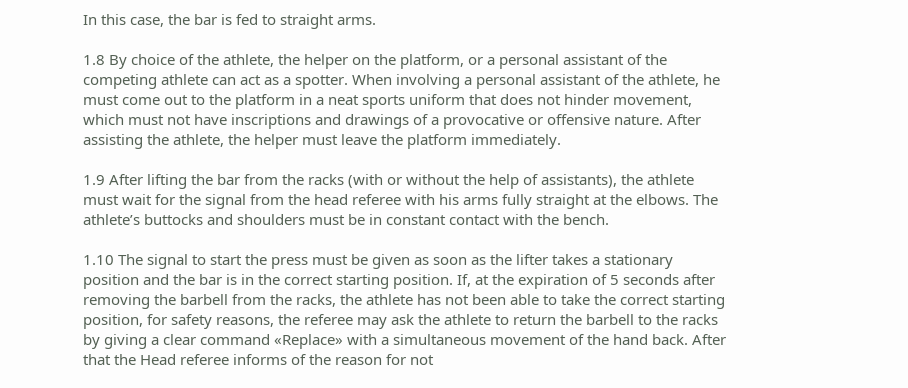In this case, the bar is fed to straight arms.

1.8 By choice of the athlete, the helper on the platform, or a personal assistant of the competing athlete can act as a spotter. When involving a personal assistant of the athlete, he must come out to the platform in a neat sports uniform that does not hinder movement, which must not have inscriptions and drawings of a provocative or offensive nature. After assisting the athlete, the helper must leave the platform immediately.

1.9 After lifting the bar from the racks (with or without the help of assistants), the athlete must wait for the signal from the head referee with his arms fully straight at the elbows. The athlete’s buttocks and shoulders must be in constant contact with the bench.

1.10 The signal to start the press must be given as soon as the lifter takes a stationary position and the bar is in the correct starting position. If, at the expiration of 5 seconds after removing the barbell from the racks, the athlete has not been able to take the correct starting position, for safety reasons, the referee may ask the athlete to return the barbell to the racks by giving a clear command «Replace» with a simultaneous movement of the hand back. After that the Head referee informs of the reason for not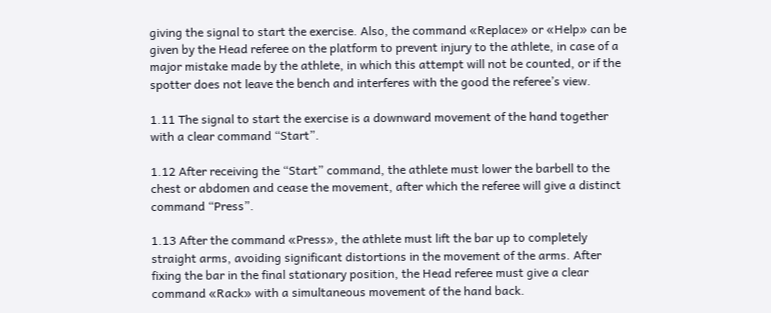giving the signal to start the exercise. Also, the command «Replace» or «Help» can be given by the Head referee on the platform to prevent injury to the athlete, in case of a major mistake made by the athlete, in which this attempt will not be counted, or if the spotter does not leave the bench and interferes with the good the referee’s view.

1.11 The signal to start the exercise is a downward movement of the hand together with a clear command “Start”.

1.12 After receiving the “Start” command, the athlete must lower the barbell to the chest or abdomen and cease the movement, after which the referee will give a distinct command “Press”.

1.13 After the command «Press», the athlete must lift the bar up to completely straight arms, avoiding significant distortions in the movement of the arms. After fixing the bar in the final stationary position, the Head referee must give a clear command «Rack» with a simultaneous movement of the hand back.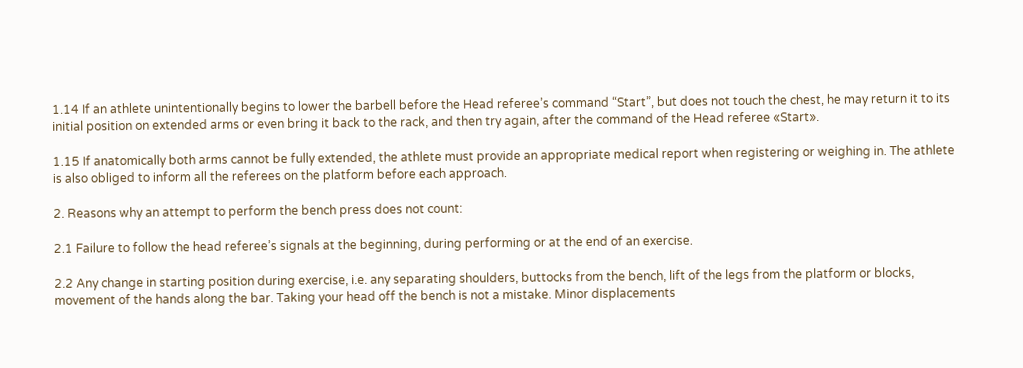1.14 If an athlete unintentionally begins to lower the barbell before the Head referee’s command “Start”, but does not touch the chest, he may return it to its initial position on extended arms or even bring it back to the rack, and then try again, after the command of the Head referee «Start».

1.15 If anatomically both arms cannot be fully extended, the athlete must provide an appropriate medical report when registering or weighing in. The athlete is also obliged to inform all the referees on the platform before each approach.

2. Reasons why an attempt to perform the bench press does not count:

2.1 Failure to follow the head referee’s signals at the beginning, during performing or at the end of an exercise.

2.2 Any change in starting position during exercise, i.e. any separating shoulders, buttocks from the bench, lift of the legs from the platform or blocks, movement of the hands along the bar. Taking your head off the bench is not a mistake. Minor displacements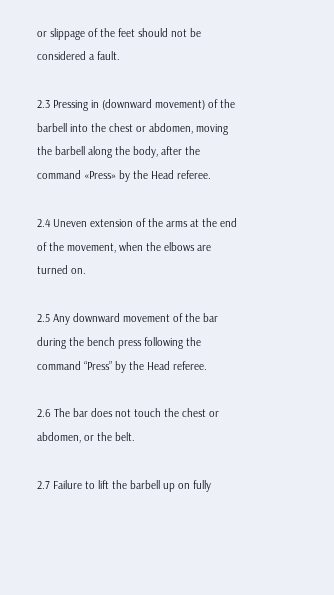or slippage of the feet should not be considered a fault.

2.3 Pressing in (downward movement) of the barbell into the chest or abdomen, moving the barbell along the body, after the command «Press» by the Head referee.

2.4 Uneven extension of the arms at the end of the movement, when the elbows are turned on.

2.5 Any downward movement of the bar during the bench press following the command “Press” by the Head referee.

2.6 The bar does not touch the chest or abdomen, or the belt.

2.7 Failure to lift the barbell up on fully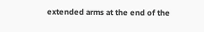extended arms at the end of the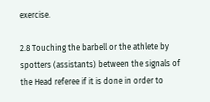exercise.

2.8 Touching the barbell or the athlete by spotters (assistants) between the signals of the Head referee if it is done in order to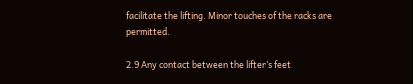facilitate the lifting. Minor touches of the racks are permitted.

2.9 Any contact between the lifter’s feet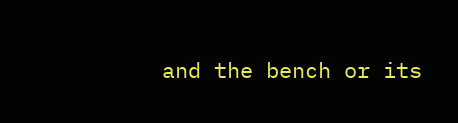and the bench or its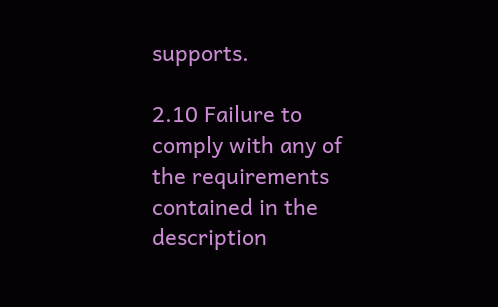supports.

2.10 Failure to comply with any of the requirements contained in the description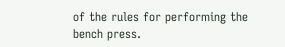of the rules for performing the bench press.